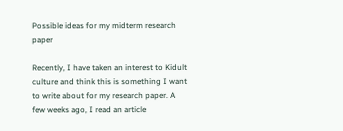Possible ideas for my midterm research paper

Recently, I have taken an interest to Kidult culture and think this is something I want to write about for my research paper. A few weeks ago, I read an article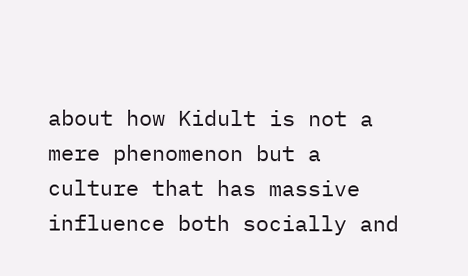about how Kidult is not a mere phenomenon but a culture that has massive influence both socially and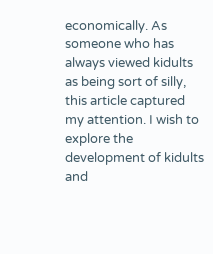economically. As someone who has always viewed kidults as being sort of silly, this article captured my attention. I wish to explore the development of kidults and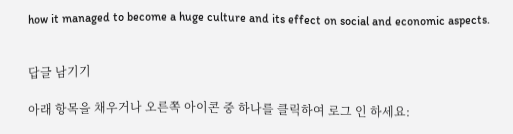how it managed to become a huge culture and its effect on social and economic aspects.


답글 남기기

아래 항목을 채우거나 오른쪽 아이콘 중 하나를 클릭하여 로그 인 하세요: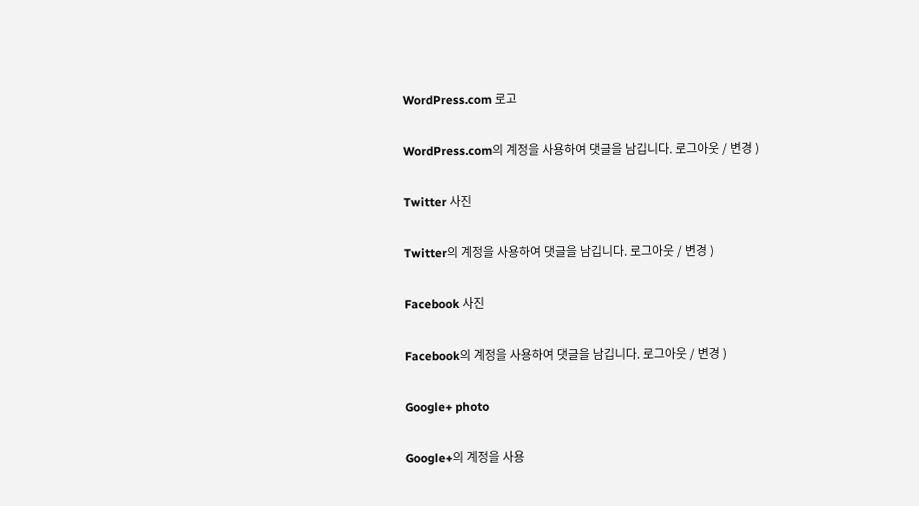WordPress.com 로고

WordPress.com의 계정을 사용하여 댓글을 남깁니다. 로그아웃 / 변경 )

Twitter 사진

Twitter의 계정을 사용하여 댓글을 남깁니다. 로그아웃 / 변경 )

Facebook 사진

Facebook의 계정을 사용하여 댓글을 남깁니다. 로그아웃 / 변경 )

Google+ photo

Google+의 계정을 사용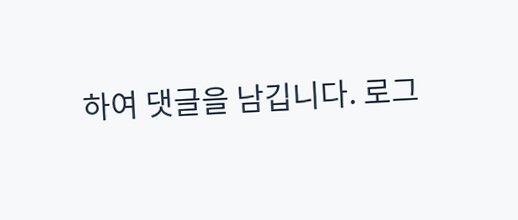하여 댓글을 남깁니다. 로그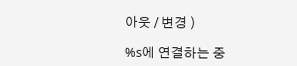아웃 / 변경 )

%s에 연결하는 중